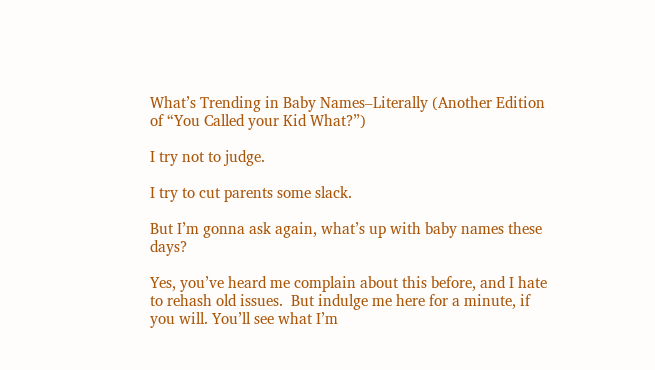What’s Trending in Baby Names–Literally (Another Edition of “You Called your Kid What?”)

I try not to judge.

I try to cut parents some slack.

But I’m gonna ask again, what’s up with baby names these days?

Yes, you’ve heard me complain about this before, and I hate to rehash old issues.  But indulge me here for a minute, if you will. You’ll see what I’m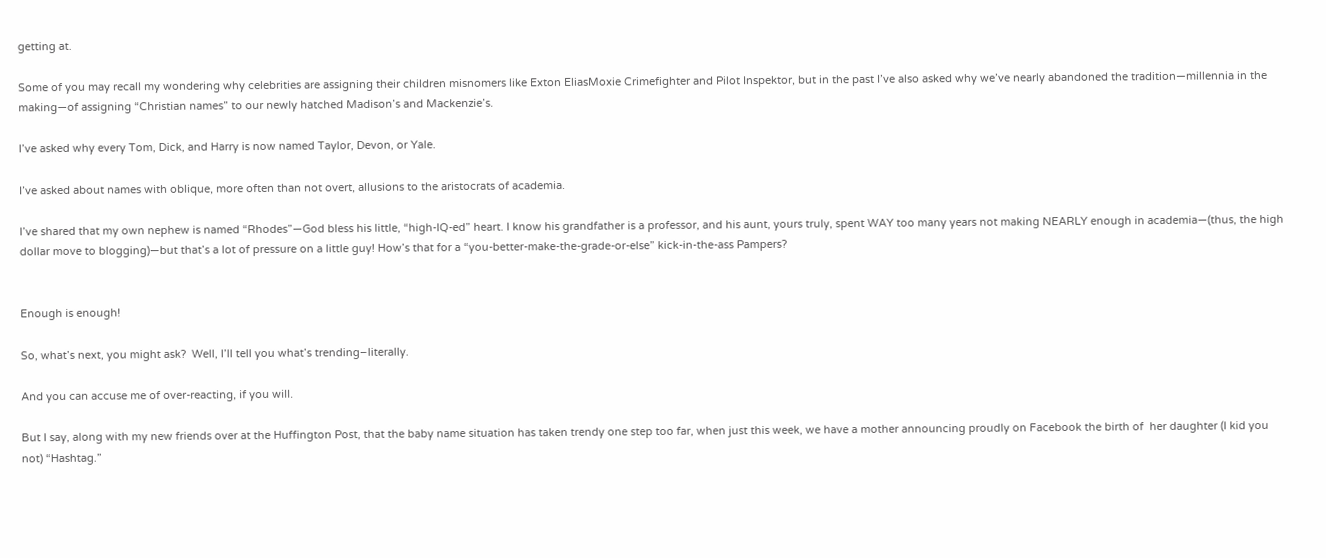getting at.

Some of you may recall my wondering why celebrities are assigning their children misnomers like Exton EliasMoxie Crimefighter and Pilot Inspektor, but in the past I’ve also asked why we’ve nearly abandoned the tradition—millennia in the making—of assigning “Christian names” to our newly hatched Madison’s and Mackenzie’s.

I’ve asked why every Tom, Dick, and Harry is now named Taylor, Devon, or Yale.

I’ve asked about names with oblique, more often than not overt, allusions to the aristocrats of academia.

I’ve shared that my own nephew is named “Rhodes”—God bless his little, “high-IQ-ed” heart. I know his grandfather is a professor, and his aunt, yours truly, spent WAY too many years not making NEARLY enough in academia—(thus, the high dollar move to blogging)—but that’s a lot of pressure on a little guy! How’s that for a “you-better-make-the-grade-or-else” kick-in-the-ass Pampers?


Enough is enough!

So, what’s next, you might ask?  Well, I’ll tell you what’s trending–literally.

And you can accuse me of over-reacting, if you will.

But I say, along with my new friends over at the Huffington Post, that the baby name situation has taken trendy one step too far, when just this week, we have a mother announcing proudly on Facebook the birth of  her daughter (I kid you not) “Hashtag.”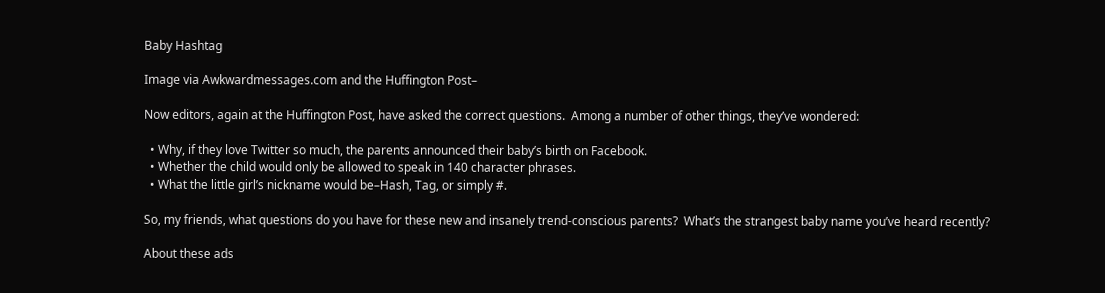Baby Hashtag

Image via Awkwardmessages.com and the Huffington Post–

Now editors, again at the Huffington Post, have asked the correct questions.  Among a number of other things, they’ve wondered:

  • Why, if they love Twitter so much, the parents announced their baby’s birth on Facebook.
  • Whether the child would only be allowed to speak in 140 character phrases.
  • What the little girl’s nickname would be–Hash, Tag, or simply #.

So, my friends, what questions do you have for these new and insanely trend-conscious parents?  What’s the strangest baby name you’ve heard recently?

About these ads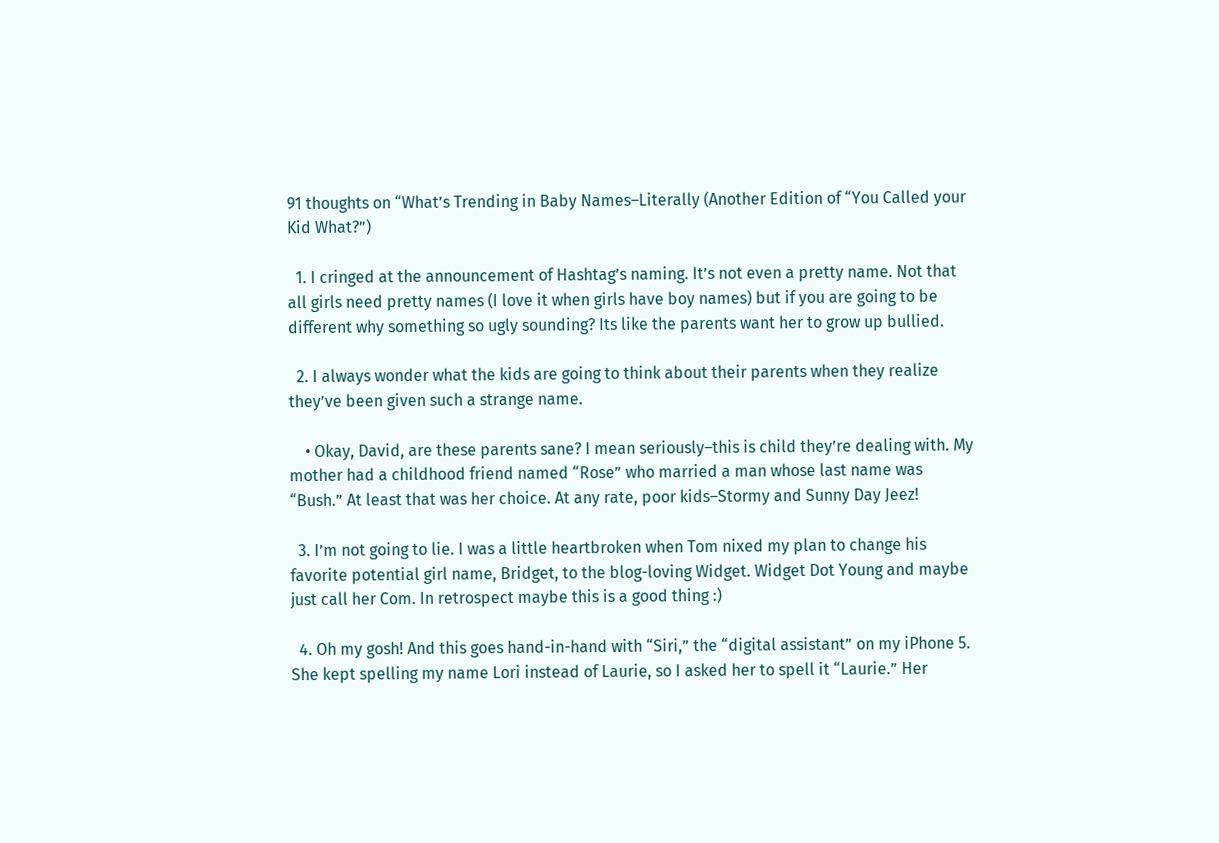91 thoughts on “What’s Trending in Baby Names–Literally (Another Edition of “You Called your Kid What?”)

  1. I cringed at the announcement of Hashtag’s naming. It’s not even a pretty name. Not that all girls need pretty names (I love it when girls have boy names) but if you are going to be different why something so ugly sounding? Its like the parents want her to grow up bullied.

  2. I always wonder what the kids are going to think about their parents when they realize they’ve been given such a strange name.

    • Okay, David, are these parents sane? I mean seriously–this is child they’re dealing with. My mother had a childhood friend named “Rose” who married a man whose last name was “Bush.” At least that was her choice. At any rate, poor kids–Stormy and Sunny Day Jeez!

  3. I’m not going to lie. I was a little heartbroken when Tom nixed my plan to change his favorite potential girl name, Bridget, to the blog-loving Widget. Widget Dot Young and maybe just call her Com. In retrospect maybe this is a good thing :)

  4. Oh my gosh! And this goes hand-in-hand with “Siri,” the “digital assistant” on my iPhone 5. She kept spelling my name Lori instead of Laurie, so I asked her to spell it “Laurie.” Her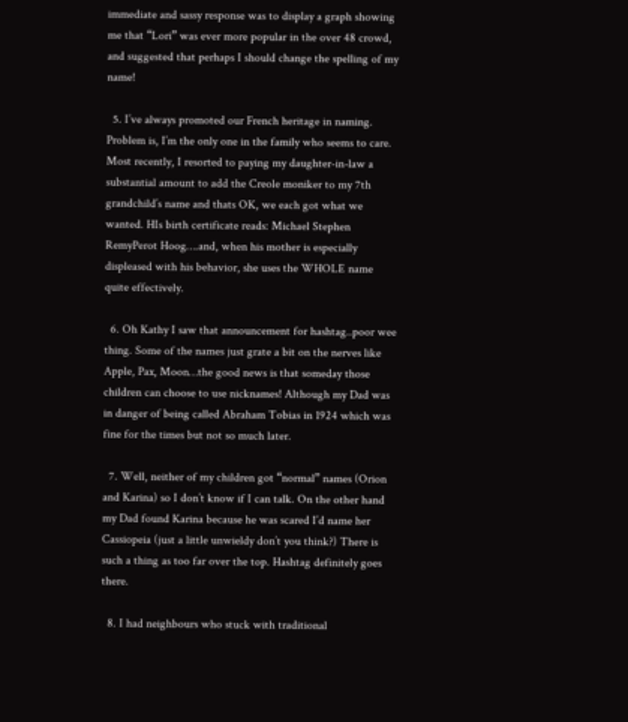immediate and sassy response was to display a graph showing me that “Lori” was ever more popular in the over 48 crowd, and suggested that perhaps I should change the spelling of my name!

  5. I’ve always promoted our French heritage in naming. Problem is, I’m the only one in the family who seems to care. Most recently, I resorted to paying my daughter-in-law a substantial amount to add the Creole moniker to my 7th grandchild’s name and thats OK, we each got what we wanted. HIs birth certificate reads: Michael Stephen RemyPerot Hoog….and, when his mother is especially displeased with his behavior, she uses the WHOLE name quite effectively.

  6. Oh Kathy I saw that announcement for hashtag..poor wee thing. Some of the names just grate a bit on the nerves like Apple, Pax, Moon…the good news is that someday those children can choose to use nicknames! Although my Dad was in danger of being called Abraham Tobias in 1924 which was fine for the times but not so much later.

  7. Well, neither of my children got “normal” names (Orion and Karina) so I don’t know if I can talk. On the other hand my Dad found Karina because he was scared I’d name her Cassiopeia (just a little unwieldy don’t you think?) There is such a thing as too far over the top. Hashtag definitely goes there.

  8. I had neighbours who stuck with traditional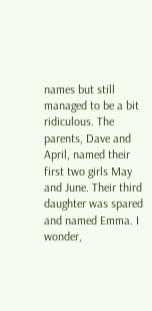names but still managed to be a bit ridiculous. The parents, Dave and April, named their first two girls May and June. Their third daughter was spared and named Emma. I wonder,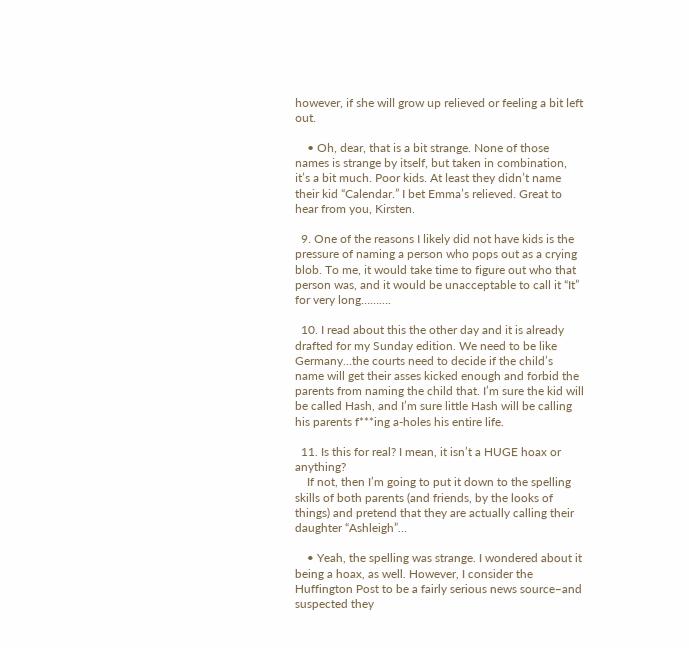however, if she will grow up relieved or feeling a bit left out.

    • Oh, dear, that is a bit strange. None of those names is strange by itself, but taken in combination, it’s a bit much. Poor kids. At least they didn’t name their kid “Calendar.” I bet Emma’s relieved. Great to hear from you, Kirsten.

  9. One of the reasons I likely did not have kids is the pressure of naming a person who pops out as a crying blob. To me, it would take time to figure out who that person was, and it would be unacceptable to call it “It” for very long……….

  10. I read about this the other day and it is already drafted for my Sunday edition. We need to be like Germany…the courts need to decide if the child’s name will get their asses kicked enough and forbid the parents from naming the child that. I’m sure the kid will be called Hash, and I’m sure little Hash will be calling his parents f***ing a-holes his entire life.

  11. Is this for real? I mean, it isn’t a HUGE hoax or anything?
    If not, then I’m going to put it down to the spelling skills of both parents (and friends, by the looks of things) and pretend that they are actually calling their daughter “Ashleigh”…

    • Yeah, the spelling was strange. I wondered about it being a hoax, as well. However, I consider the Huffington Post to be a fairly serious news source–and suspected they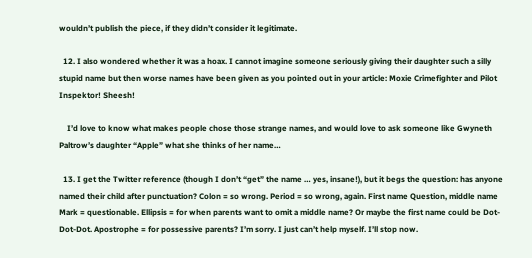wouldn’t publish the piece, if they didn’t consider it legitimate.

  12. I also wondered whether it was a hoax. I cannot imagine someone seriously giving their daughter such a silly stupid name but then worse names have been given as you pointed out in your article: Moxie Crimefighter and Pilot Inspektor! Sheesh!

    I’d love to know what makes people chose those strange names, and would love to ask someone like Gwyneth Paltrow’s daughter “Apple” what she thinks of her name…

  13. I get the Twitter reference (though I don’t “get” the name … yes, insane!), but it begs the question: has anyone named their child after punctuation? Colon = so wrong. Period = so wrong, again. First name Question, middle name Mark = questionable. Ellipsis = for when parents want to omit a middle name? Or maybe the first name could be Dot-Dot-Dot. Apostrophe = for possessive parents? I’m sorry. I just can’t help myself. I’ll stop now.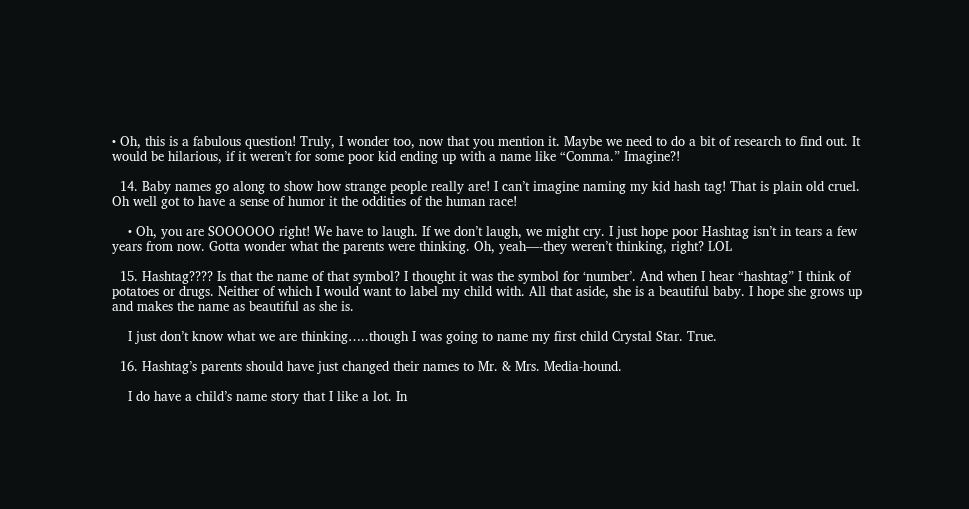• Oh, this is a fabulous question! Truly, I wonder too, now that you mention it. Maybe we need to do a bit of research to find out. It would be hilarious, if it weren’t for some poor kid ending up with a name like “Comma.” Imagine?!

  14. Baby names go along to show how strange people really are! I can’t imagine naming my kid hash tag! That is plain old cruel. Oh well got to have a sense of humor it the oddities of the human race!

    • Oh, you are SOOOOOO right! We have to laugh. If we don’t laugh, we might cry. I just hope poor Hashtag isn’t in tears a few years from now. Gotta wonder what the parents were thinking. Oh, yeah—-they weren’t thinking, right? LOL

  15. Hashtag???? Is that the name of that symbol? I thought it was the symbol for ‘number’. And when I hear “hashtag” I think of potatoes or drugs. Neither of which I would want to label my child with. All that aside, she is a beautiful baby. I hope she grows up and makes the name as beautiful as she is.

    I just don’t know what we are thinking…..though I was going to name my first child Crystal Star. True.

  16. Hashtag’s parents should have just changed their names to Mr. & Mrs. Media-hound.

    I do have a child’s name story that I like a lot. In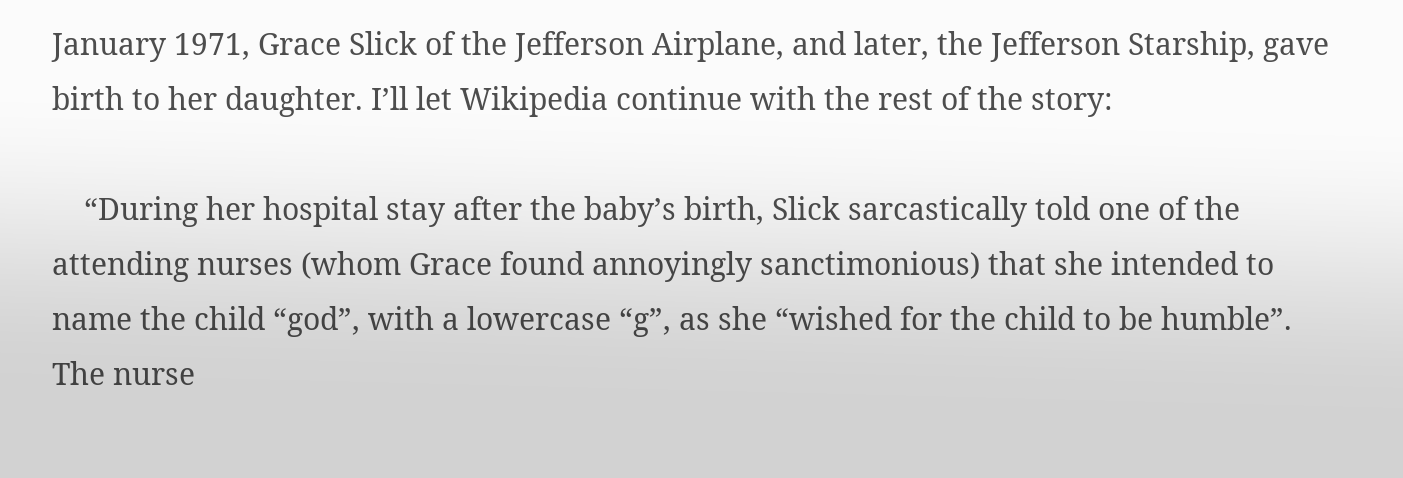January 1971, Grace Slick of the Jefferson Airplane, and later, the Jefferson Starship, gave birth to her daughter. I’ll let Wikipedia continue with the rest of the story:

    “During her hospital stay after the baby’s birth, Slick sarcastically told one of the attending nurses (whom Grace found annoyingly sanctimonious) that she intended to name the child “god”, with a lowercase “g”, as she “wished for the child to be humble”. The nurse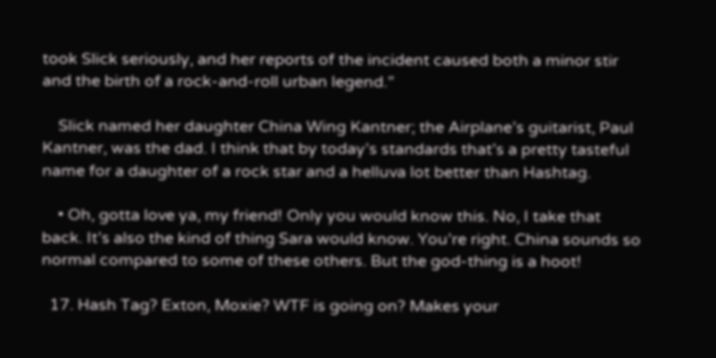took Slick seriously, and her reports of the incident caused both a minor stir and the birth of a rock-and-roll urban legend.”

    Slick named her daughter China Wing Kantner; the Airplane’s guitarist, Paul Kantner, was the dad. I think that by today’s standards that’s a pretty tasteful name for a daughter of a rock star and a helluva lot better than Hashtag.

    • Oh, gotta love ya, my friend! Only you would know this. No, I take that back. It’s also the kind of thing Sara would know. You’re right. China sounds so normal compared to some of these others. But the god-thing is a hoot!

  17. Hash Tag? Exton, Moxie? WTF is going on? Makes your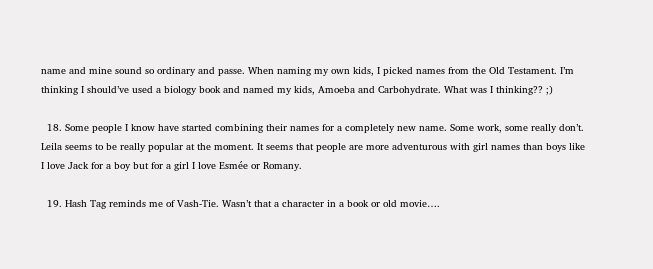name and mine sound so ordinary and passe. When naming my own kids, I picked names from the Old Testament. I’m thinking I should’ve used a biology book and named my kids, Amoeba and Carbohydrate. What was I thinking?? ;)

  18. Some people I know have started combining their names for a completely new name. Some work, some really don’t. Leila seems to be really popular at the moment. It seems that people are more adventurous with girl names than boys like I love Jack for a boy but for a girl I love Esmée or Romany.

  19. Hash Tag reminds me of Vash-Tie. Wasn’t that a character in a book or old movie….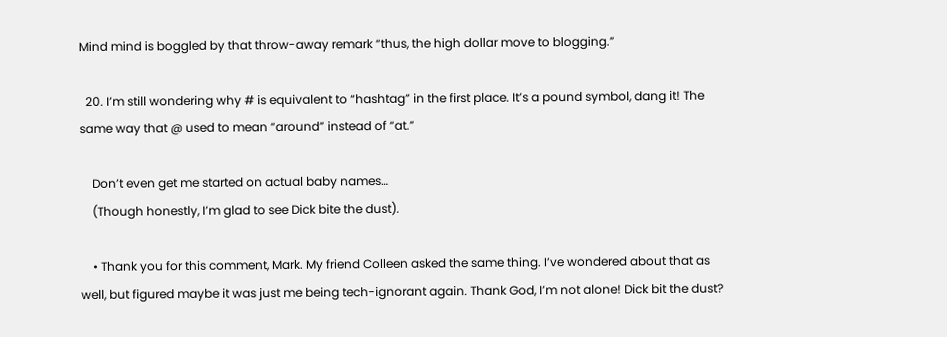Mind mind is boggled by that throw-away remark “thus, the high dollar move to blogging.”

  20. I’m still wondering why # is equivalent to “hashtag” in the first place. It’s a pound symbol, dang it! The same way that @ used to mean “around” instead of “at.”

    Don’t even get me started on actual baby names…
    (Though honestly, I’m glad to see Dick bite the dust).

    • Thank you for this comment, Mark. My friend Colleen asked the same thing. I’ve wondered about that as well, but figured maybe it was just me being tech-ignorant again. Thank God, I’m not alone! Dick bit the dust?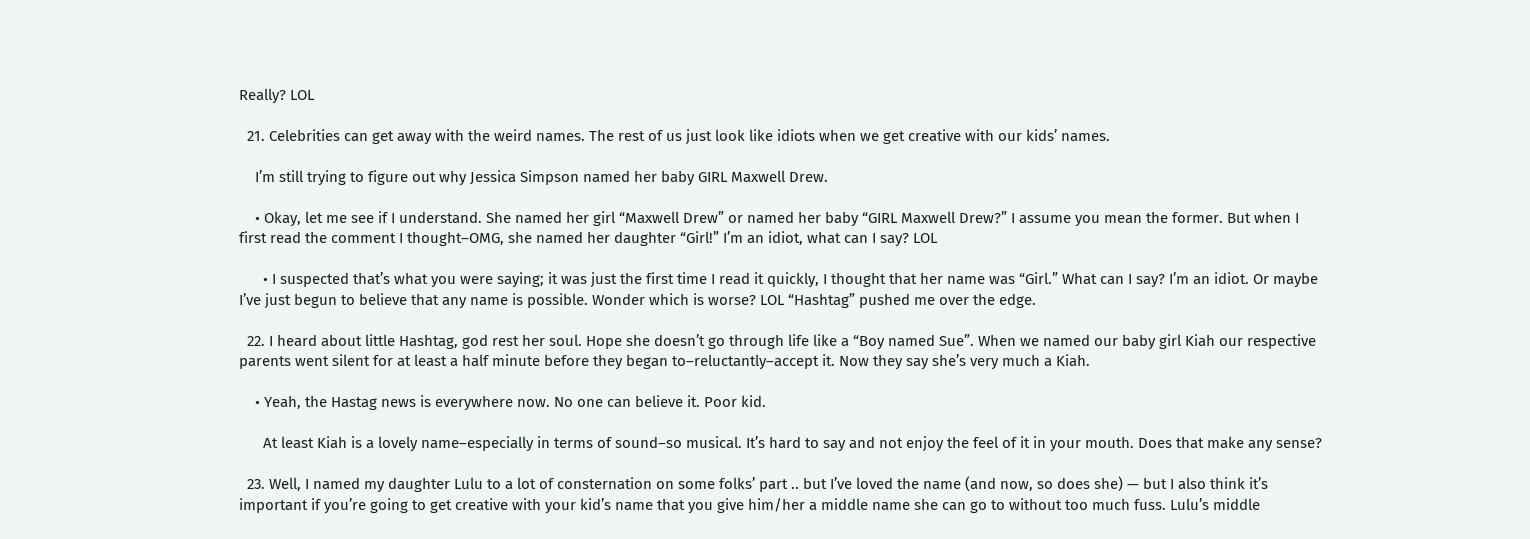Really? LOL

  21. Celebrities can get away with the weird names. The rest of us just look like idiots when we get creative with our kids’ names.

    I’m still trying to figure out why Jessica Simpson named her baby GIRL Maxwell Drew.

    • Okay, let me see if I understand. She named her girl “Maxwell Drew” or named her baby “GIRL Maxwell Drew?” I assume you mean the former. But when I first read the comment I thought–OMG, she named her daughter “Girl!” I’m an idiot, what can I say? LOL

      • I suspected that’s what you were saying; it was just the first time I read it quickly, I thought that her name was “Girl.” What can I say? I’m an idiot. Or maybe I’ve just begun to believe that any name is possible. Wonder which is worse? LOL “Hashtag” pushed me over the edge.

  22. I heard about little Hashtag, god rest her soul. Hope she doesn’t go through life like a “Boy named Sue”. When we named our baby girl Kiah our respective parents went silent for at least a half minute before they began to–reluctantly–accept it. Now they say she’s very much a Kiah.

    • Yeah, the Hastag news is everywhere now. No one can believe it. Poor kid.

      At least Kiah is a lovely name–especially in terms of sound–so musical. It’s hard to say and not enjoy the feel of it in your mouth. Does that make any sense?

  23. Well, I named my daughter Lulu to a lot of consternation on some folks’ part .. but I’ve loved the name (and now, so does she) — but I also think it’s important if you’re going to get creative with your kid’s name that you give him/her a middle name she can go to without too much fuss. Lulu’s middle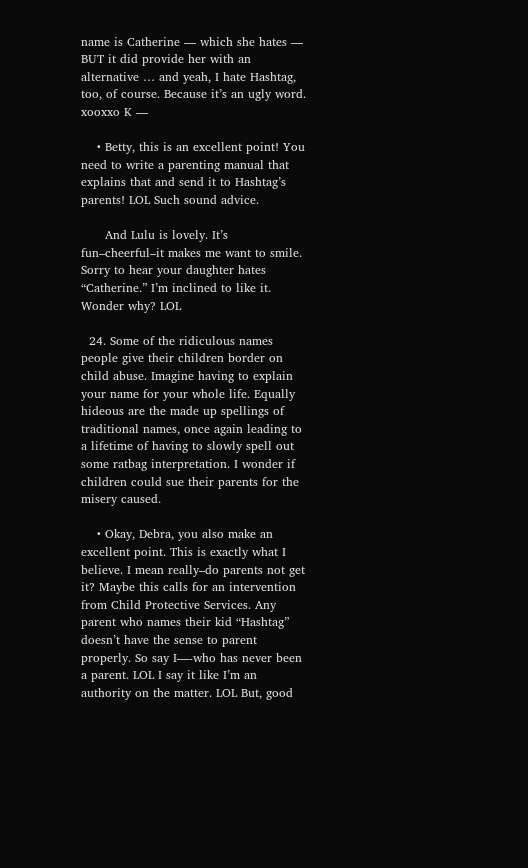name is Catherine — which she hates — BUT it did provide her with an alternative … and yeah, I hate Hashtag, too, of course. Because it’s an ugly word. xooxxo K —

    • Betty, this is an excellent point! You need to write a parenting manual that explains that and send it to Hashtag’s parents! LOL Such sound advice.

      And Lulu is lovely. It’s fun–cheerful–it makes me want to smile. Sorry to hear your daughter hates “Catherine.” I’m inclined to like it. Wonder why? LOL

  24. Some of the ridiculous names people give their children border on child abuse. Imagine having to explain your name for your whole life. Equally hideous are the made up spellings of traditional names, once again leading to a lifetime of having to slowly spell out some ratbag interpretation. I wonder if children could sue their parents for the misery caused.

    • Okay, Debra, you also make an excellent point. This is exactly what I believe. I mean really–do parents not get it? Maybe this calls for an intervention from Child Protective Services. Any parent who names their kid “Hashtag” doesn’t have the sense to parent properly. So say I—-who has never been a parent. LOL I say it like I’m an authority on the matter. LOL But, good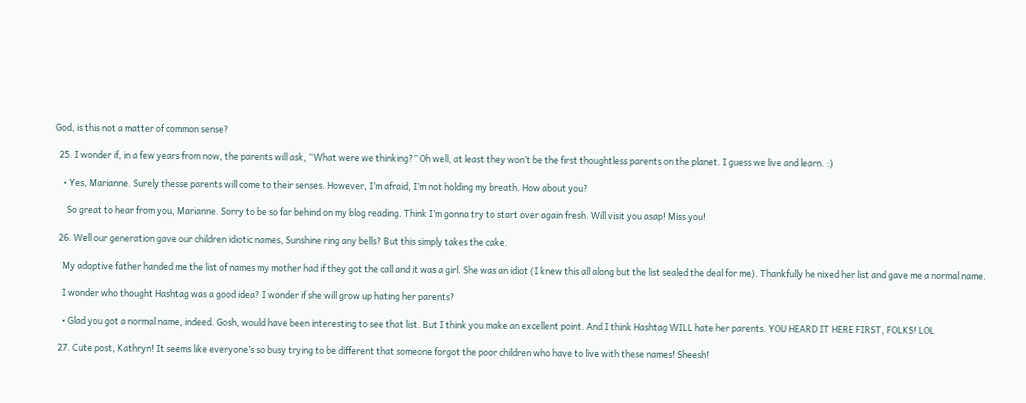God, is this not a matter of common sense?

  25. I wonder if, in a few years from now, the parents will ask, “What were we thinking?” Oh well, at least they won’t be the first thoughtless parents on the planet. I guess we live and learn. :)

    • Yes, Marianne. Surely thesse parents will come to their senses. However, I’m afraid, I’m not holding my breath. How about you?

      So great to hear from you, Marianne. Sorry to be so far behind on my blog reading. Think I’m gonna try to start over again fresh. Will visit you asap! Miss you!

  26. Well our generation gave our children idiotic names, Sunshine ring any bells? But this simply takes the cake.

    My adoptive father handed me the list of names my mother had if they got the call and it was a girl. She was an idiot (I knew this all along but the list sealed the deal for me). Thankfully he nixed her list and gave me a normal name.

    I wonder who thought Hashtag was a good idea? I wonder if she will grow up hating her parents?

    • Glad you got a normal name, indeed. Gosh, would have been interesting to see that list. But I think you make an excellent point. And I think Hashtag WILL hate her parents. YOU HEARD IT HERE FIRST, FOLKS! LOL

  27. Cute post, Kathryn! It seems like everyone’s so busy trying to be different that someone forgot the poor children who have to live with these names! Sheesh!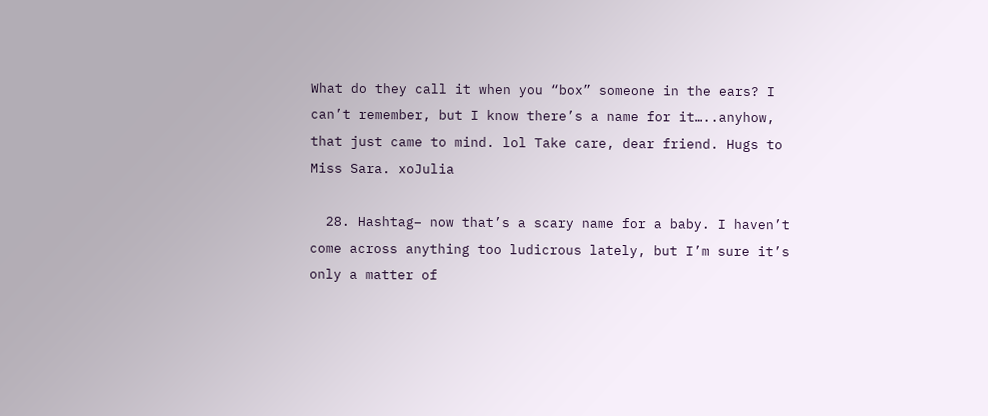What do they call it when you “box” someone in the ears? I can’t remember, but I know there’s a name for it…..anyhow, that just came to mind. lol Take care, dear friend. Hugs to Miss Sara. xoJulia

  28. Hashtag– now that’s a scary name for a baby. I haven’t come across anything too ludicrous lately, but I’m sure it’s only a matter of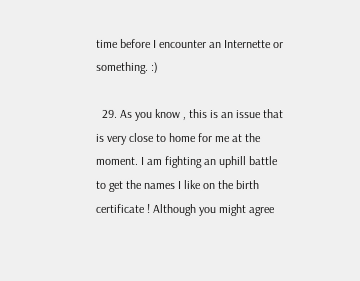time before I encounter an Internette or something. :)

  29. As you know , this is an issue that is very close to home for me at the moment. I am fighting an uphill battle to get the names I like on the birth certificate ! Although you might agree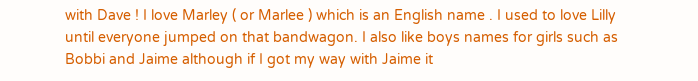with Dave ! I love Marley ( or Marlee ) which is an English name . I used to love Lilly until everyone jumped on that bandwagon. I also like boys names for girls such as Bobbi and Jaime although if I got my way with Jaime it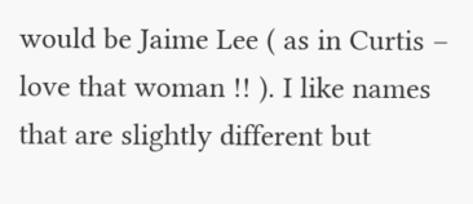would be Jaime Lee ( as in Curtis – love that woman !! ). I like names that are slightly different but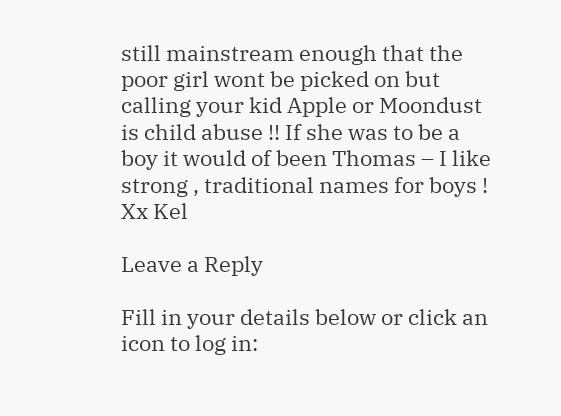still mainstream enough that the poor girl wont be picked on but calling your kid Apple or Moondust is child abuse !! If she was to be a boy it would of been Thomas – I like strong , traditional names for boys ! Xx Kel

Leave a Reply

Fill in your details below or click an icon to log in: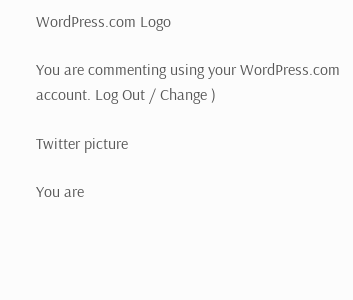WordPress.com Logo

You are commenting using your WordPress.com account. Log Out / Change )

Twitter picture

You are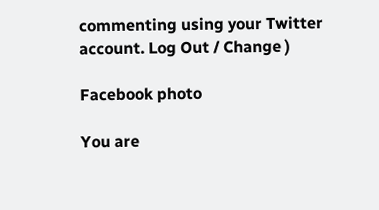commenting using your Twitter account. Log Out / Change )

Facebook photo

You are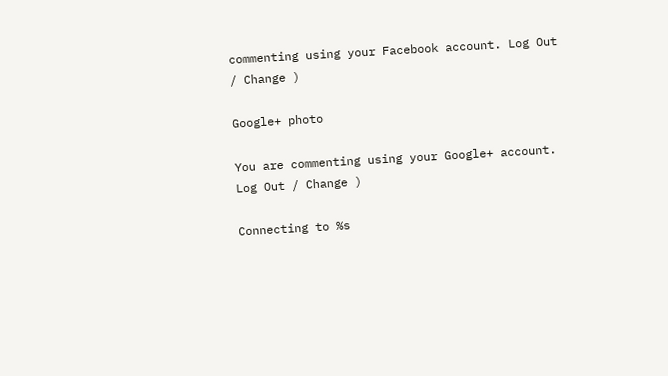commenting using your Facebook account. Log Out / Change )

Google+ photo

You are commenting using your Google+ account. Log Out / Change )

Connecting to %s